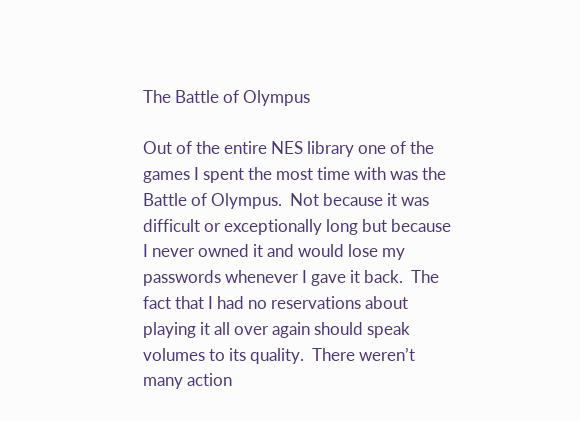The Battle of Olympus

Out of the entire NES library one of the games I spent the most time with was the Battle of Olympus.  Not because it was difficult or exceptionally long but because I never owned it and would lose my passwords whenever I gave it back.  The fact that I had no reservations about playing it all over again should speak volumes to its quality.  There weren’t many action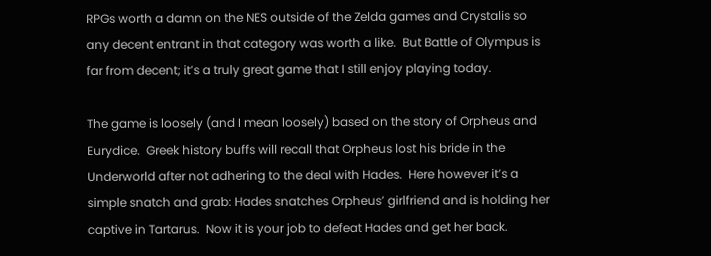RPGs worth a damn on the NES outside of the Zelda games and Crystalis so any decent entrant in that category was worth a like.  But Battle of Olympus is far from decent; it’s a truly great game that I still enjoy playing today.

The game is loosely (and I mean loosely) based on the story of Orpheus and Eurydice.  Greek history buffs will recall that Orpheus lost his bride in the Underworld after not adhering to the deal with Hades.  Here however it’s a simple snatch and grab: Hades snatches Orpheus’ girlfriend and is holding her captive in Tartarus.  Now it is your job to defeat Hades and get her back.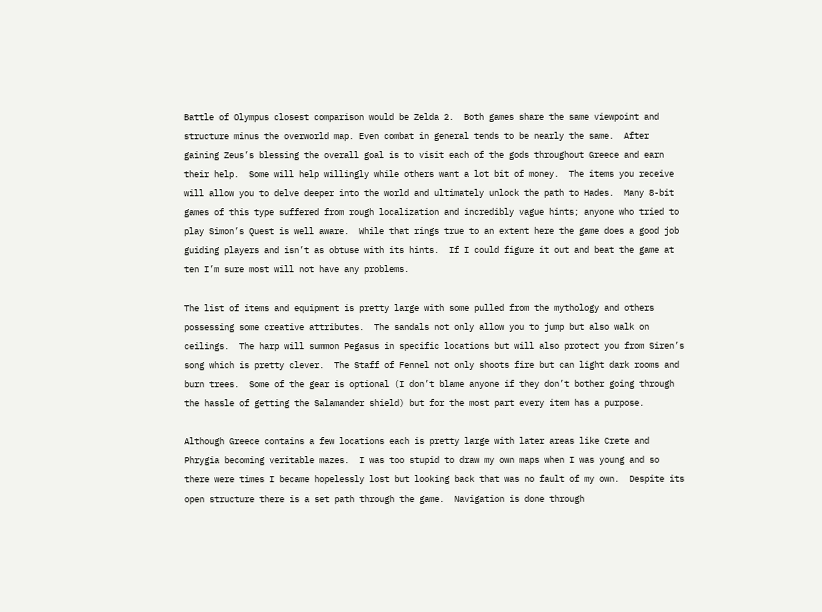Battle of Olympus closest comparison would be Zelda 2.  Both games share the same viewpoint and structure minus the overworld map. Even combat in general tends to be nearly the same.  After gaining Zeus’s blessing the overall goal is to visit each of the gods throughout Greece and earn their help.  Some will help willingly while others want a lot bit of money.  The items you receive will allow you to delve deeper into the world and ultimately unlock the path to Hades.  Many 8-bit games of this type suffered from rough localization and incredibly vague hints; anyone who tried to play Simon’s Quest is well aware.  While that rings true to an extent here the game does a good job guiding players and isn’t as obtuse with its hints.  If I could figure it out and beat the game at ten I’m sure most will not have any problems.

The list of items and equipment is pretty large with some pulled from the mythology and others possessing some creative attributes.  The sandals not only allow you to jump but also walk on ceilings.  The harp will summon Pegasus in specific locations but will also protect you from Siren’s song which is pretty clever.  The Staff of Fennel not only shoots fire but can light dark rooms and burn trees.  Some of the gear is optional (I don’t blame anyone if they don’t bother going through the hassle of getting the Salamander shield) but for the most part every item has a purpose.

Although Greece contains a few locations each is pretty large with later areas like Crete and Phrygia becoming veritable mazes.  I was too stupid to draw my own maps when I was young and so there were times I became hopelessly lost but looking back that was no fault of my own.  Despite its open structure there is a set path through the game.  Navigation is done through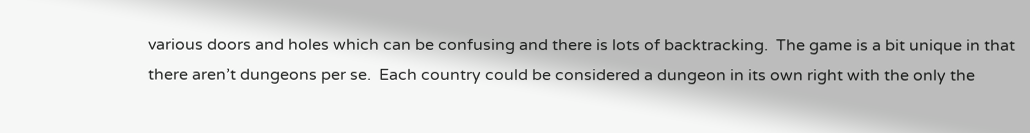various doors and holes which can be confusing and there is lots of backtracking.  The game is a bit unique in that there aren’t dungeons per se.  Each country could be considered a dungeon in its own right with the only the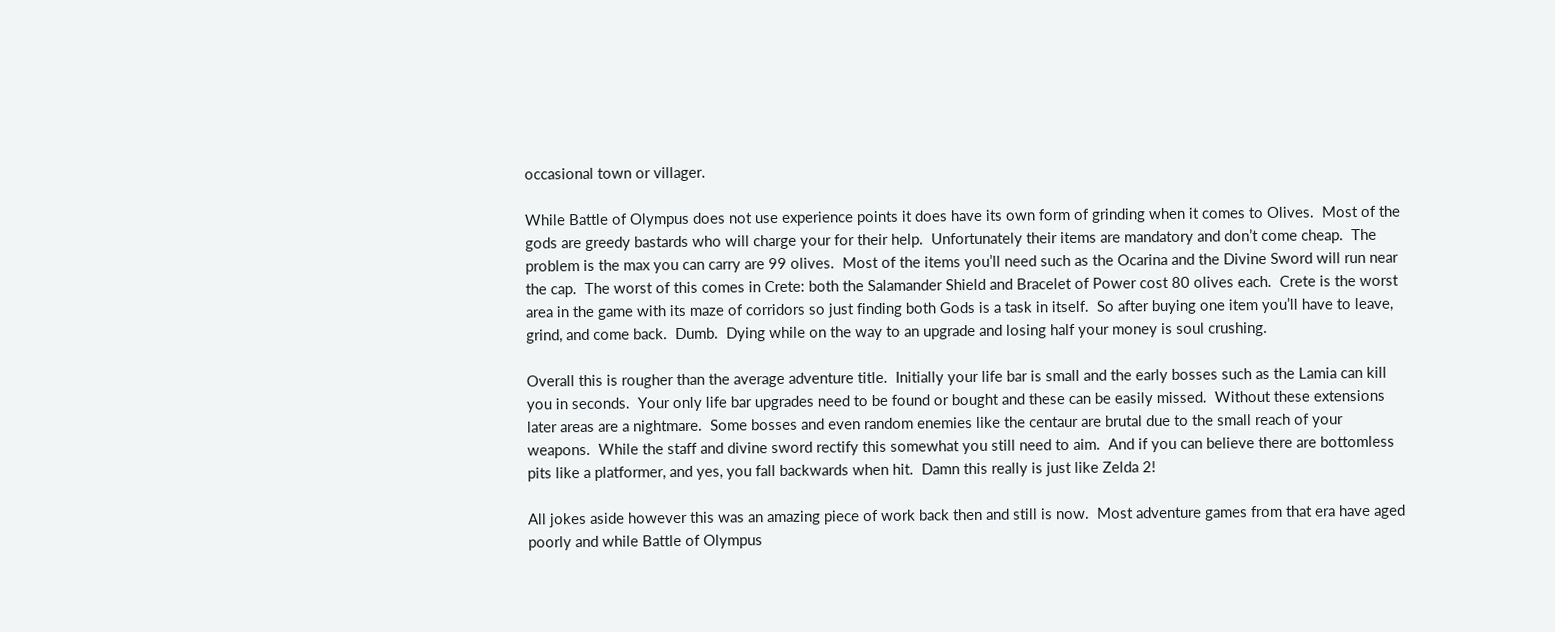occasional town or villager.

While Battle of Olympus does not use experience points it does have its own form of grinding when it comes to Olives.  Most of the gods are greedy bastards who will charge your for their help.  Unfortunately their items are mandatory and don’t come cheap.  The problem is the max you can carry are 99 olives.  Most of the items you’ll need such as the Ocarina and the Divine Sword will run near the cap.  The worst of this comes in Crete: both the Salamander Shield and Bracelet of Power cost 80 olives each.  Crete is the worst area in the game with its maze of corridors so just finding both Gods is a task in itself.  So after buying one item you’ll have to leave, grind, and come back.  Dumb.  Dying while on the way to an upgrade and losing half your money is soul crushing.

Overall this is rougher than the average adventure title.  Initially your life bar is small and the early bosses such as the Lamia can kill you in seconds.  Your only life bar upgrades need to be found or bought and these can be easily missed.  Without these extensions later areas are a nightmare.  Some bosses and even random enemies like the centaur are brutal due to the small reach of your weapons.  While the staff and divine sword rectify this somewhat you still need to aim.  And if you can believe there are bottomless pits like a platformer, and yes, you fall backwards when hit.  Damn this really is just like Zelda 2!

All jokes aside however this was an amazing piece of work back then and still is now.  Most adventure games from that era have aged poorly and while Battle of Olympus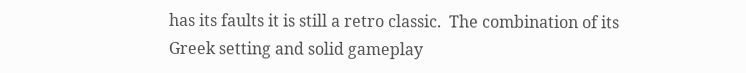has its faults it is still a retro classic.  The combination of its Greek setting and solid gameplay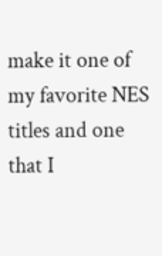make it one of my favorite NES titles and one that I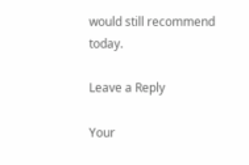would still recommend today.

Leave a Reply

Your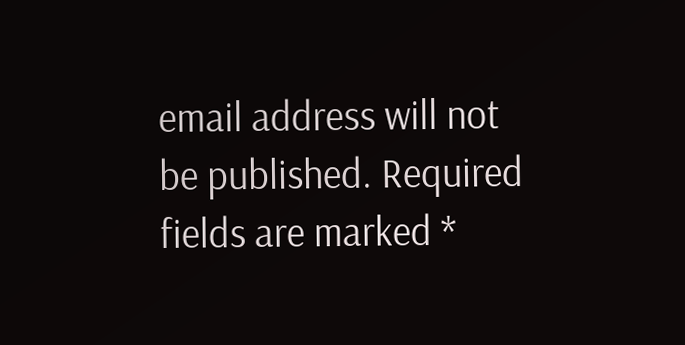email address will not be published. Required fields are marked *